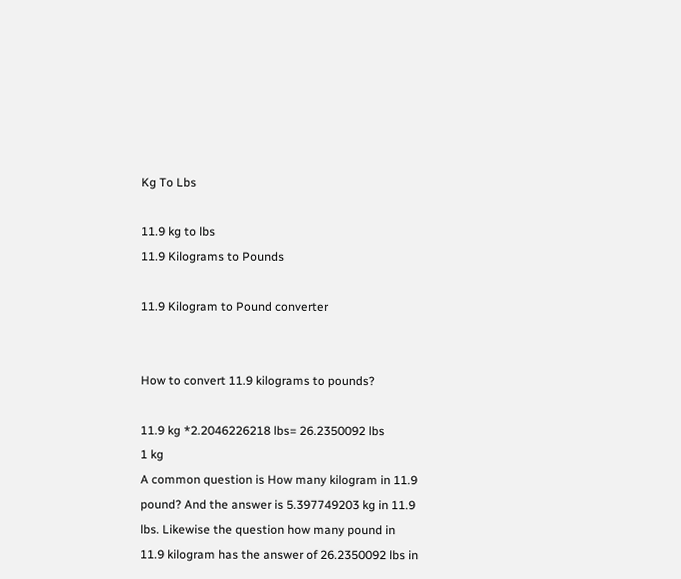Kg To Lbs

11.9 kg to lbs
11.9 Kilograms to Pounds

11.9 Kilogram to Pound converter


How to convert 11.9 kilograms to pounds?

11.9 kg *2.2046226218 lbs= 26.2350092 lbs
1 kg
A common question is How many kilogram in 11.9 pound? And the answer is 5.397749203 kg in 11.9 lbs. Likewise the question how many pound in 11.9 kilogram has the answer of 26.2350092 lbs in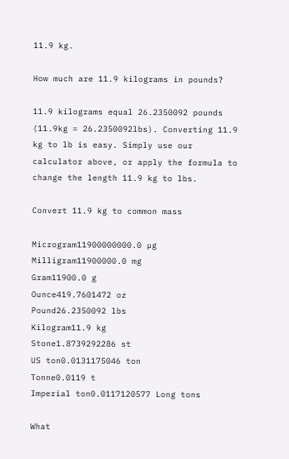11.9 kg.

How much are 11.9 kilograms in pounds?

11.9 kilograms equal 26.2350092 pounds (11.9kg = 26.2350092lbs). Converting 11.9 kg to lb is easy. Simply use our calculator above, or apply the formula to change the length 11.9 kg to lbs.

Convert 11.9 kg to common mass

Microgram11900000000.0 µg
Milligram11900000.0 mg
Gram11900.0 g
Ounce419.7601472 oz
Pound26.2350092 lbs
Kilogram11.9 kg
Stone1.8739292286 st
US ton0.0131175046 ton
Tonne0.0119 t
Imperial ton0.0117120577 Long tons

What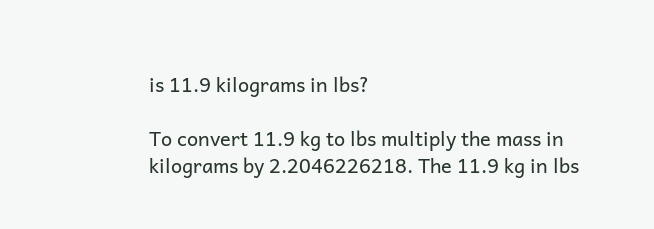is 11.9 kilograms in lbs?

To convert 11.9 kg to lbs multiply the mass in kilograms by 2.2046226218. The 11.9 kg in lbs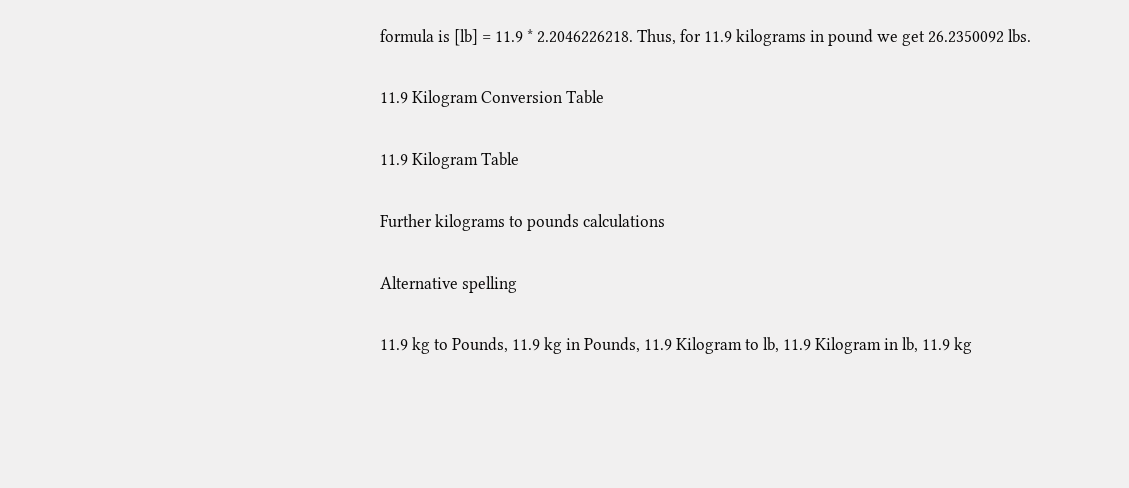formula is [lb] = 11.9 * 2.2046226218. Thus, for 11.9 kilograms in pound we get 26.2350092 lbs.

11.9 Kilogram Conversion Table

11.9 Kilogram Table

Further kilograms to pounds calculations

Alternative spelling

11.9 kg to Pounds, 11.9 kg in Pounds, 11.9 Kilogram to lb, 11.9 Kilogram in lb, 11.9 kg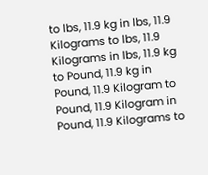to lbs, 11.9 kg in lbs, 11.9 Kilograms to lbs, 11.9 Kilograms in lbs, 11.9 kg to Pound, 11.9 kg in Pound, 11.9 Kilogram to Pound, 11.9 Kilogram in Pound, 11.9 Kilograms to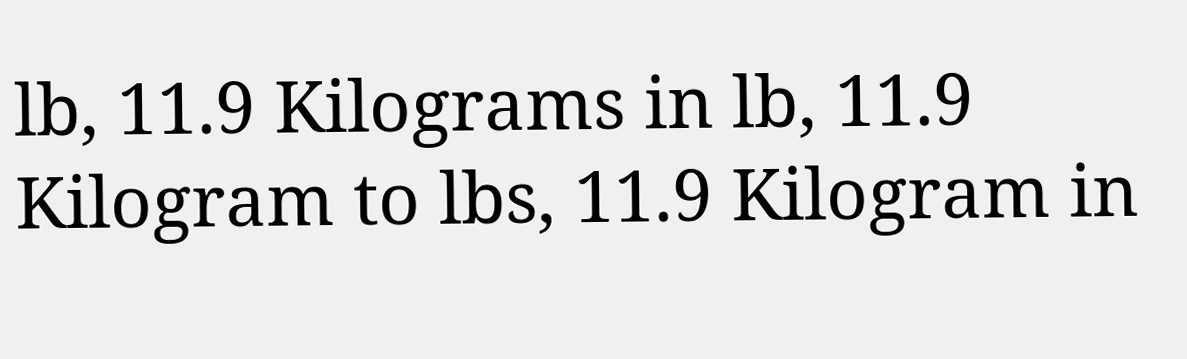lb, 11.9 Kilograms in lb, 11.9 Kilogram to lbs, 11.9 Kilogram in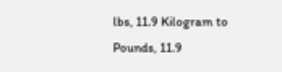lbs, 11.9 Kilogram to Pounds, 11.9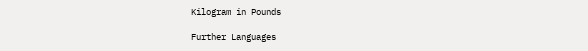Kilogram in Pounds

Further Languages